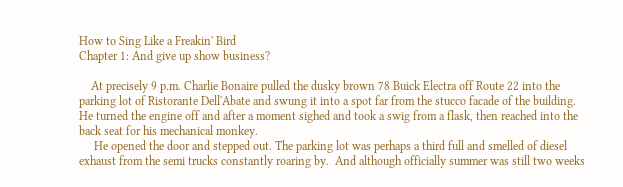How to Sing Like a Freakin' Bird
Chapter 1: And give up show business?

    At precisely 9 p.m. Charlie Bonaire pulled the dusky brown 78 Buick Electra off Route 22 into the parking lot of Ristorante Dell'Abate and swung it into a spot far from the stucco facade of the building.  He turned the engine off and after a moment sighed and took a swig from a flask, then reached into the back seat for his mechanical monkey.
     He opened the door and stepped out. The parking lot was perhaps a third full and smelled of diesel exhaust from the semi trucks constantly roaring by.  And although officially summer was still two weeks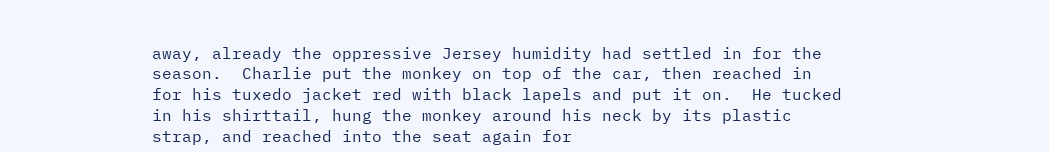away, already the oppressive Jersey humidity had settled in for the season.  Charlie put the monkey on top of the car, then reached in for his tuxedo jacket red with black lapels and put it on.  He tucked in his shirttail, hung the monkey around his neck by its plastic strap, and reached into the seat again for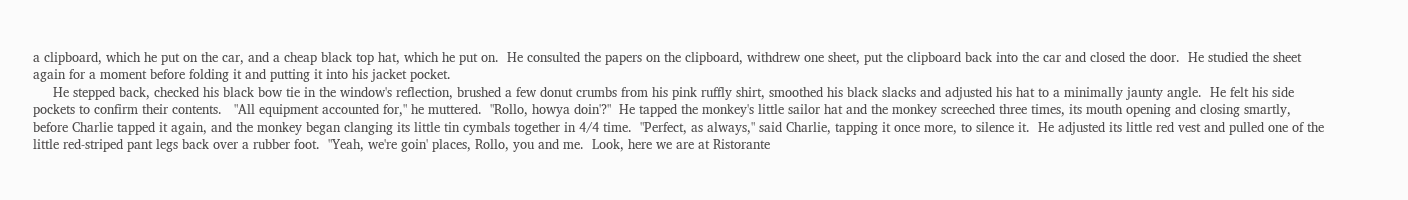a clipboard, which he put on the car, and a cheap black top hat, which he put on.  He consulted the papers on the clipboard, withdrew one sheet, put the clipboard back into the car and closed the door.  He studied the sheet again for a moment before folding it and putting it into his jacket pocket.
     He stepped back, checked his black bow tie in the window's reflection, brushed a few donut crumbs from his pink ruffly shirt, smoothed his black slacks and adjusted his hat to a minimally jaunty angle.  He felt his side pockets to confirm their contents.   "All equipment accounted for," he muttered.  "Rollo, howya doin'?"  He tapped the monkey's little sailor hat and the monkey screeched three times, its mouth opening and closing smartly, before Charlie tapped it again, and the monkey began clanging its little tin cymbals together in 4/4 time.  "Perfect, as always," said Charlie, tapping it once more, to silence it.  He adjusted its little red vest and pulled one of the little red-striped pant legs back over a rubber foot.  "Yeah, we're goin' places, Rollo, you and me.  Look, here we are at Ristorante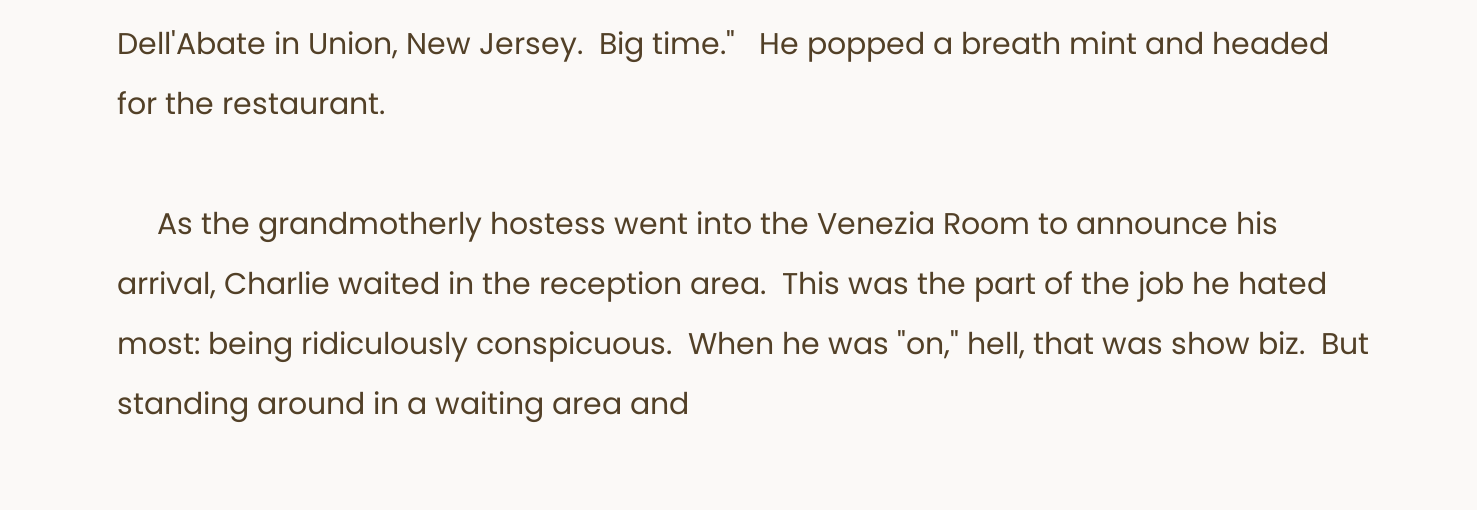Dell'Abate in Union, New Jersey.  Big time."   He popped a breath mint and headed for the restaurant.

     As the grandmotherly hostess went into the Venezia Room to announce his arrival, Charlie waited in the reception area.  This was the part of the job he hated most: being ridiculously conspicuous.  When he was "on," hell, that was show biz.  But standing around in a waiting area and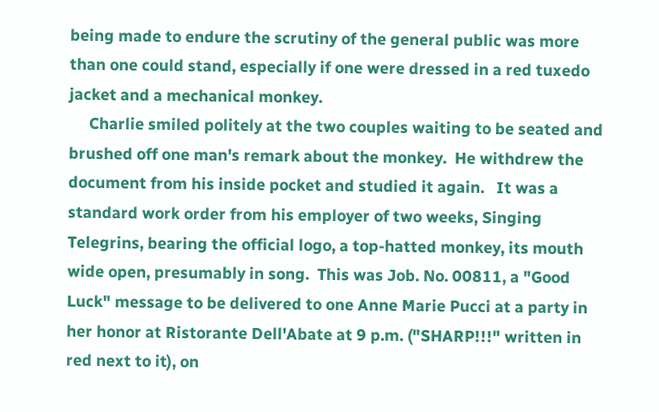being made to endure the scrutiny of the general public was more than one could stand, especially if one were dressed in a red tuxedo jacket and a mechanical monkey.
     Charlie smiled politely at the two couples waiting to be seated and brushed off one man's remark about the monkey.  He withdrew the document from his inside pocket and studied it again.   It was a standard work order from his employer of two weeks, Singing Telegrins, bearing the official logo, a top-hatted monkey, its mouth wide open, presumably in song.  This was Job. No. 00811, a "Good Luck" message to be delivered to one Anne Marie Pucci at a party in her honor at Ristorante Dell'Abate at 9 p.m. ("SHARP!!!" written in red next to it), on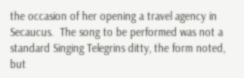the occasion of her opening a travel agency in Secaucus.  The song to be performed was not a standard Singing Telegrins ditty, the form noted, but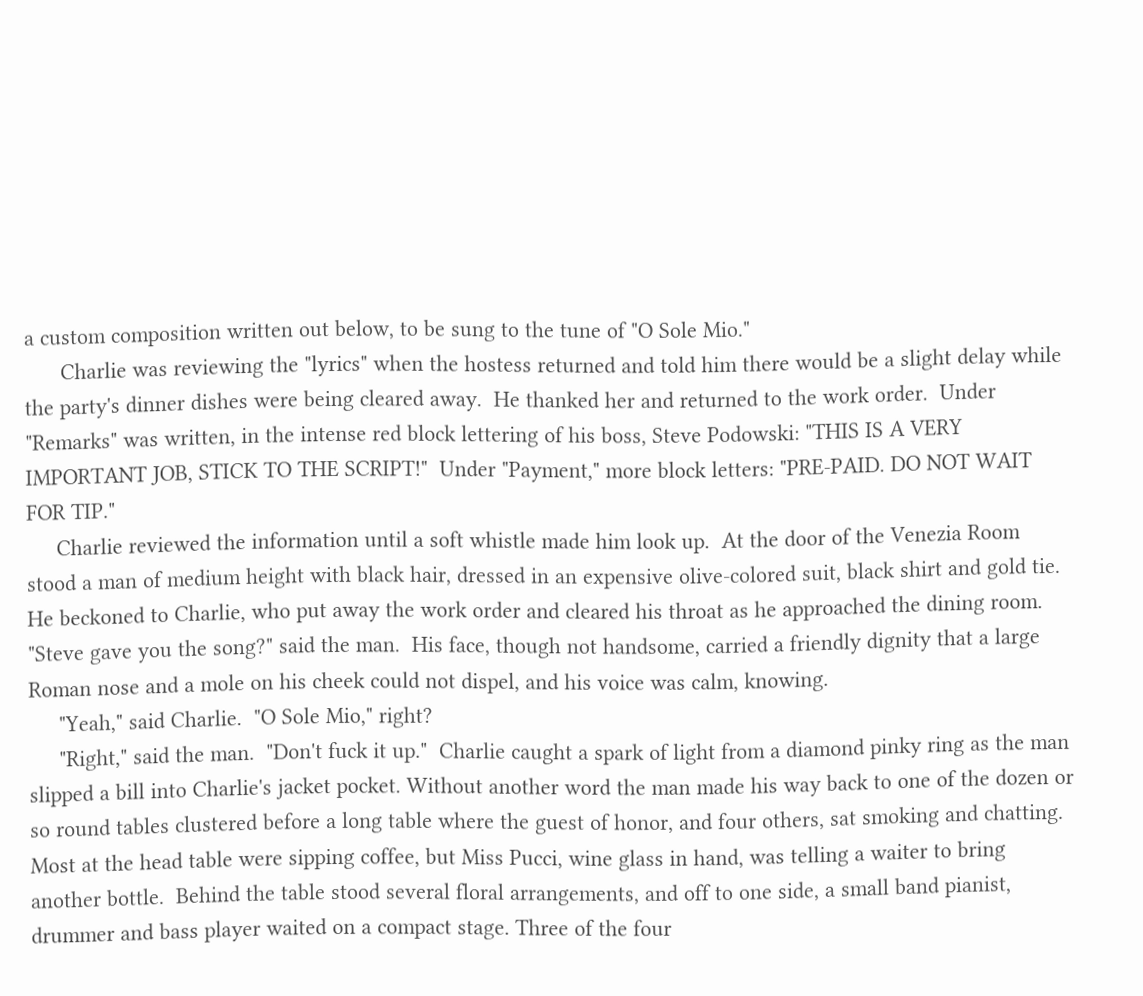a custom composition written out below, to be sung to the tune of "O Sole Mio."
      Charlie was reviewing the "lyrics" when the hostess returned and told him there would be a slight delay while the party's dinner dishes were being cleared away.  He thanked her and returned to the work order.  Under "Remarks" was written, in the intense red block lettering of his boss, Steve Podowski: "THIS IS A VERY IMPORTANT JOB, STICK TO THE SCRIPT!"  Under "Payment," more block letters: "PRE-PAID. DO NOT WAIT FOR TIP."
     Charlie reviewed the information until a soft whistle made him look up.  At the door of the Venezia Room stood a man of medium height with black hair, dressed in an expensive olive-colored suit, black shirt and gold tie.  He beckoned to Charlie, who put away the work order and cleared his throat as he approached the dining room.  "Steve gave you the song?" said the man.  His face, though not handsome, carried a friendly dignity that a large Roman nose and a mole on his cheek could not dispel, and his voice was calm, knowing.
     "Yeah," said Charlie.  "O Sole Mio," right?
     "Right," said the man.  "Don't fuck it up."  Charlie caught a spark of light from a diamond pinky ring as the man slipped a bill into Charlie's jacket pocket. Without another word the man made his way back to one of the dozen or so round tables clustered before a long table where the guest of honor, and four others, sat smoking and chatting.  Most at the head table were sipping coffee, but Miss Pucci, wine glass in hand, was telling a waiter to bring another bottle.  Behind the table stood several floral arrangements, and off to one side, a small band pianist, drummer and bass player waited on a compact stage. Three of the four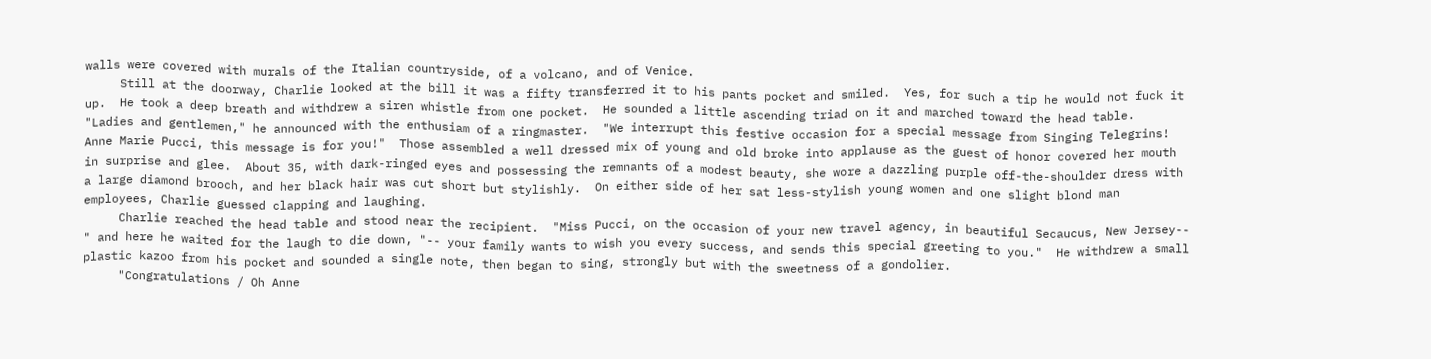walls were covered with murals of the Italian countryside, of a volcano, and of Venice.
     Still at the doorway, Charlie looked at the bill it was a fifty transferred it to his pants pocket and smiled.  Yes, for such a tip he would not fuck it up.  He took a deep breath and withdrew a siren whistle from one pocket.  He sounded a little ascending triad on it and marched toward the head table.   "Ladies and gentlemen," he announced with the enthusiam of a ringmaster.  "We interrupt this festive occasion for a special message from Singing Telegrins! Anne Marie Pucci, this message is for you!"  Those assembled a well dressed mix of young and old broke into applause as the guest of honor covered her mouth in surprise and glee.  About 35, with dark-ringed eyes and possessing the remnants of a modest beauty, she wore a dazzling purple off-the-shoulder dress with a large diamond brooch, and her black hair was cut short but stylishly.  On either side of her sat less-stylish young women and one slight blond man employees, Charlie guessed clapping and laughing.
     Charlie reached the head table and stood near the recipient.  "Miss Pucci, on the occasion of your new travel agency, in beautiful Secaucus, New Jersey-- " and here he waited for the laugh to die down, "-- your family wants to wish you every success, and sends this special greeting to you."  He withdrew a small plastic kazoo from his pocket and sounded a single note, then began to sing, strongly but with the sweetness of a gondolier.
     "Congratulations / Oh Anne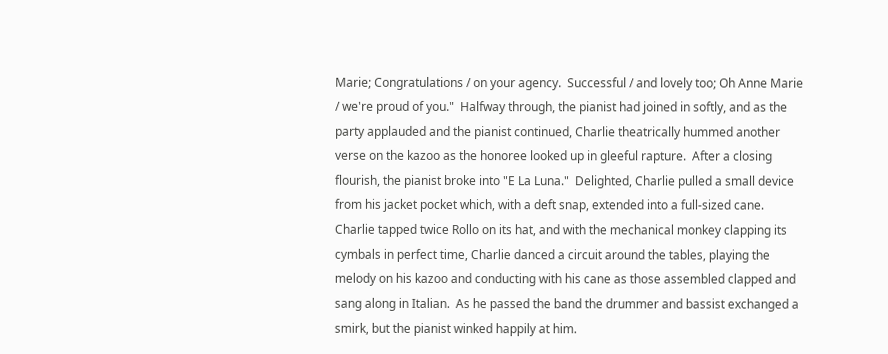Marie; Congratulations / on your agency.  Successful / and lovely too; Oh Anne Marie / we're proud of you."  Halfway through, the pianist had joined in softly, and as the party applauded and the pianist continued, Charlie theatrically hummed another verse on the kazoo as the honoree looked up in gleeful rapture.  After a closing flourish, the pianist broke into "E La Luna."  Delighted, Charlie pulled a small device from his jacket pocket which, with a deft snap, extended into a full-sized cane.  Charlie tapped twice Rollo on its hat, and with the mechanical monkey clapping its cymbals in perfect time, Charlie danced a circuit around the tables, playing the melody on his kazoo and conducting with his cane as those assembled clapped and sang along in Italian.  As he passed the band the drummer and bassist exchanged a smirk, but the pianist winked happily at him.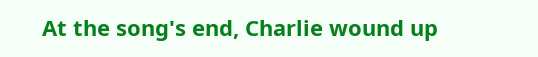At the song's end, Charlie wound up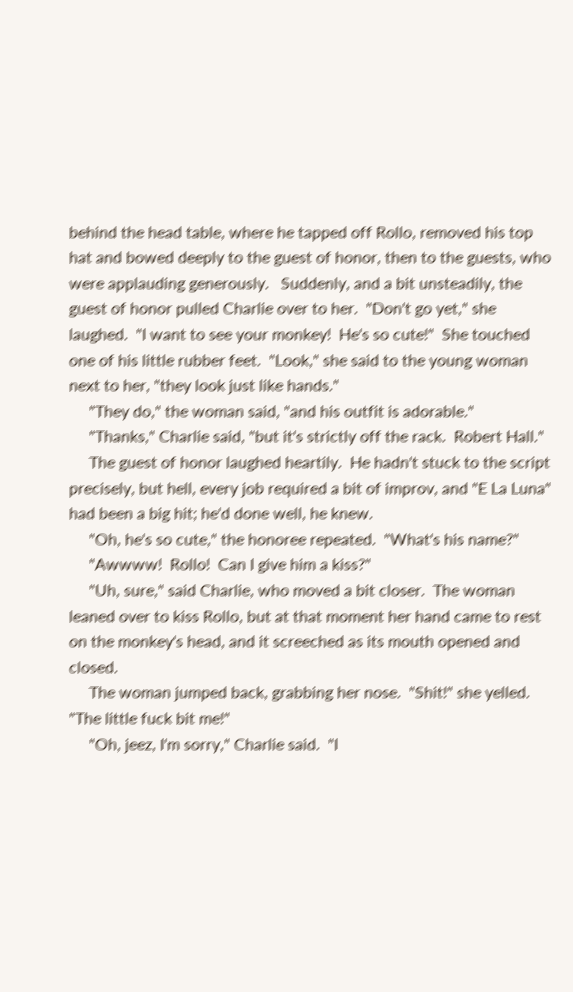behind the head table, where he tapped off Rollo, removed his top hat and bowed deeply to the guest of honor, then to the guests, who were applauding generously.   Suddenly, and a bit unsteadily, the guest of honor pulled Charlie over to her.  "Don't go yet," she laughed.  "I want to see your monkey!  He's so cute!"  She touched one of his little rubber feet.  "Look," she said to the young woman next to her, "they look just like hands."
     "They do," the woman said, "and his outfit is adorable."
     "Thanks," Charlie said, "but it's strictly off the rack.  Robert Hall."
     The guest of honor laughed heartily.  He hadn't stuck to the script precisely, but hell, every job required a bit of improv, and "E La Luna" had been a big hit; he'd done well, he knew.
     "Oh, he's so cute," the honoree repeated.  "What's his name?"
     "Awwww!  Rollo!  Can I give him a kiss?"
     "Uh, sure," said Charlie, who moved a bit closer.  The woman leaned over to kiss Rollo, but at that moment her hand came to rest on the monkey's head, and it screeched as its mouth opened and closed.
     The woman jumped back, grabbing her nose.  "Shit!" she yelled.  "The little fuck bit me!"
     "Oh, jeez, I'm sorry," Charlie said.  "I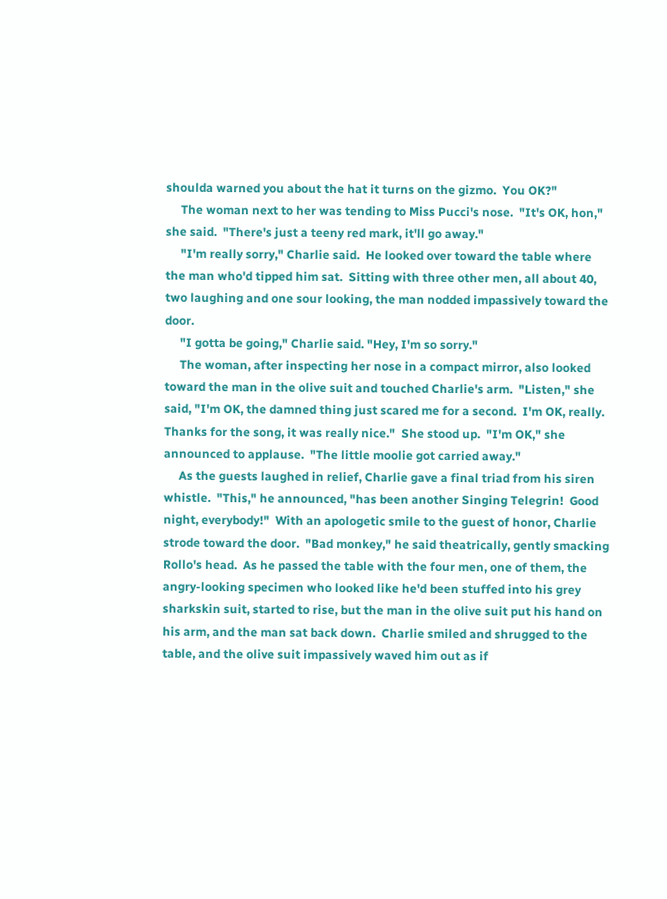shoulda warned you about the hat it turns on the gizmo.  You OK?"
     The woman next to her was tending to Miss Pucci's nose.  "It's OK, hon," she said.  "There's just a teeny red mark, it'll go away."
     "I'm really sorry," Charlie said.  He looked over toward the table where the man who'd tipped him sat.  Sitting with three other men, all about 40, two laughing and one sour looking, the man nodded impassively toward the door.
     "I gotta be going," Charlie said. "Hey, I'm so sorry."
     The woman, after inspecting her nose in a compact mirror, also looked toward the man in the olive suit and touched Charlie's arm.  "Listen," she said, "I'm OK, the damned thing just scared me for a second.  I'm OK, really.  Thanks for the song, it was really nice."  She stood up.  "I'm OK," she announced to applause.  "The little moolie got carried away."
     As the guests laughed in relief, Charlie gave a final triad from his siren whistle.  "This," he announced, "has been another Singing Telegrin!  Good night, everybody!"  With an apologetic smile to the guest of honor, Charlie strode toward the door.  "Bad monkey," he said theatrically, gently smacking Rollo's head.  As he passed the table with the four men, one of them, the angry-looking specimen who looked like he'd been stuffed into his grey sharkskin suit, started to rise, but the man in the olive suit put his hand on his arm, and the man sat back down.  Charlie smiled and shrugged to the table, and the olive suit impassively waved him out as if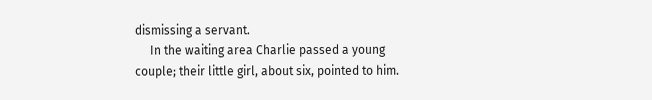dismissing a servant.
     In the waiting area Charlie passed a young couple; their little girl, about six, pointed to him.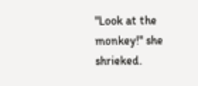"Look at the monkey!" she shrieked.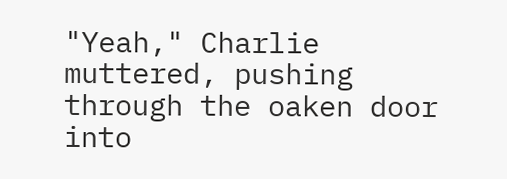"Yeah," Charlie muttered, pushing through the oaken door into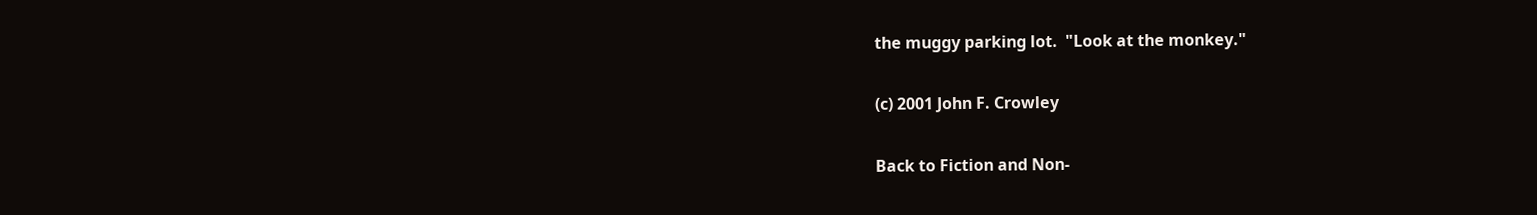the muggy parking lot.  "Look at the monkey."

(c) 2001 John F. Crowley

Back to Fiction and Non-